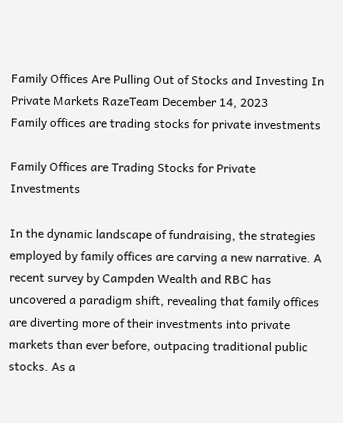Family Offices Are Pulling Out of Stocks and Investing In Private Markets RazeTeam December 14, 2023
Family offices are trading stocks for private investments

Family Offices are Trading Stocks for Private Investments

In the dynamic landscape of fundraising, the strategies employed by family offices are carving a new narrative. A recent survey by Campden Wealth and RBC has uncovered a paradigm shift, revealing that family offices are diverting more of their investments into private markets than ever before, outpacing traditional public stocks. As a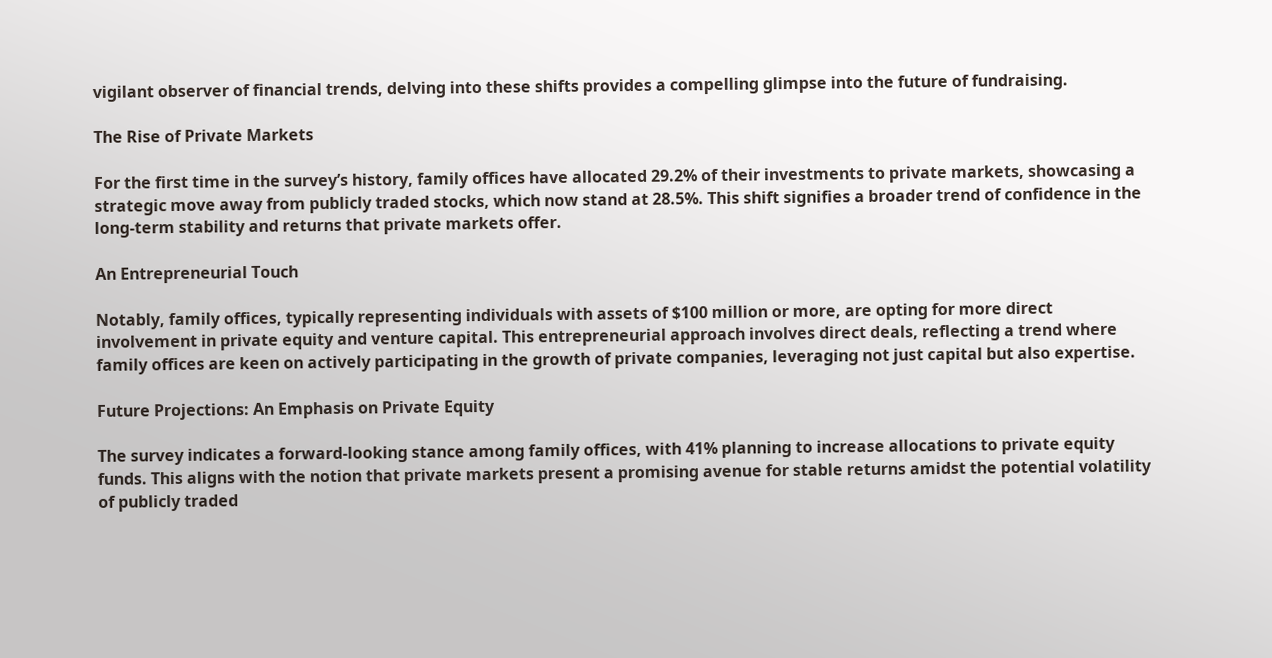vigilant observer of financial trends, delving into these shifts provides a compelling glimpse into the future of fundraising.

The Rise of Private Markets

For the first time in the survey’s history, family offices have allocated 29.2% of their investments to private markets, showcasing a strategic move away from publicly traded stocks, which now stand at 28.5%. This shift signifies a broader trend of confidence in the long-term stability and returns that private markets offer.

An Entrepreneurial Touch

Notably, family offices, typically representing individuals with assets of $100 million or more, are opting for more direct involvement in private equity and venture capital. This entrepreneurial approach involves direct deals, reflecting a trend where family offices are keen on actively participating in the growth of private companies, leveraging not just capital but also expertise.

Future Projections: An Emphasis on Private Equity

The survey indicates a forward-looking stance among family offices, with 41% planning to increase allocations to private equity funds. This aligns with the notion that private markets present a promising avenue for stable returns amidst the potential volatility of publicly traded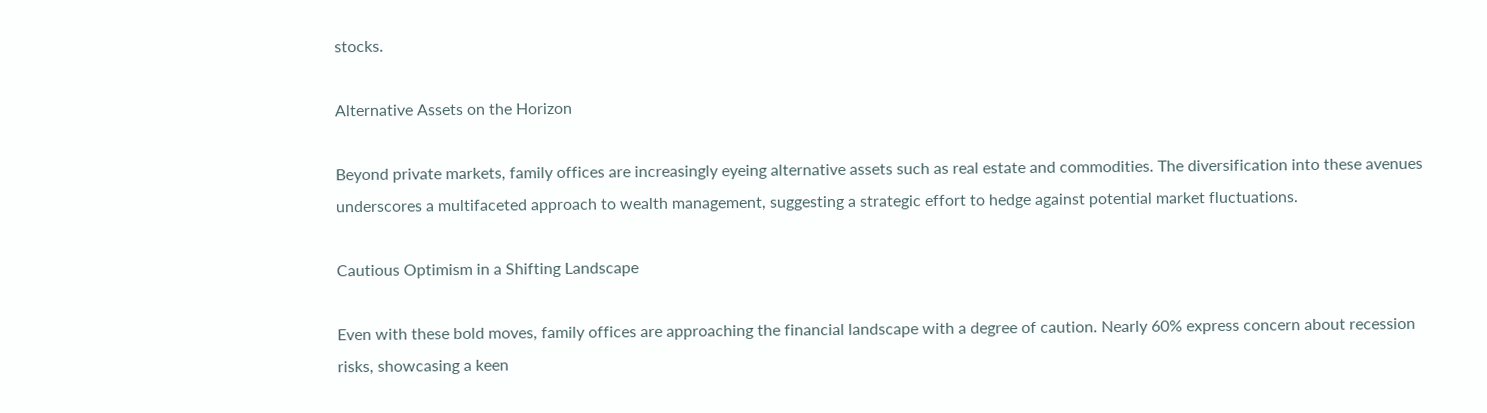stocks.

Alternative Assets on the Horizon

Beyond private markets, family offices are increasingly eyeing alternative assets such as real estate and commodities. The diversification into these avenues underscores a multifaceted approach to wealth management, suggesting a strategic effort to hedge against potential market fluctuations.

Cautious Optimism in a Shifting Landscape

Even with these bold moves, family offices are approaching the financial landscape with a degree of caution. Nearly 60% express concern about recession risks, showcasing a keen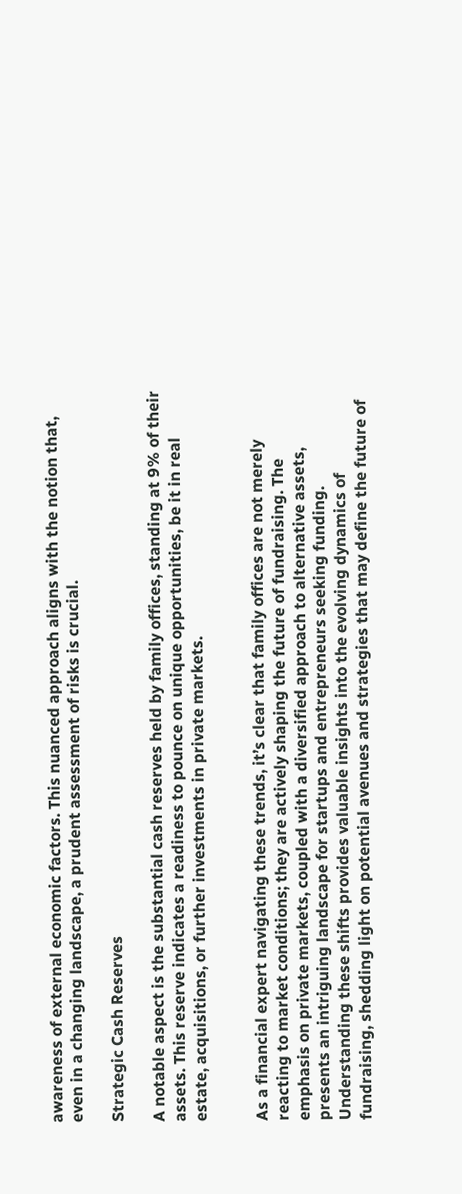awareness of external economic factors. This nuanced approach aligns with the notion that, even in a changing landscape, a prudent assessment of risks is crucial.

Strategic Cash Reserves

A notable aspect is the substantial cash reserves held by family offices, standing at 9% of their assets. This reserve indicates a readiness to pounce on unique opportunities, be it in real estate, acquisitions, or further investments in private markets.


As a financial expert navigating these trends, it’s clear that family offices are not merely reacting to market conditions; they are actively shaping the future of fundraising. The emphasis on private markets, coupled with a diversified approach to alternative assets, presents an intriguing landscape for startups and entrepreneurs seeking funding. Understanding these shifts provides valuable insights into the evolving dynamics of fundraising, shedding light on potential avenues and strategies that may define the future of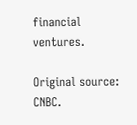financial ventures.

Original source: CNBC.